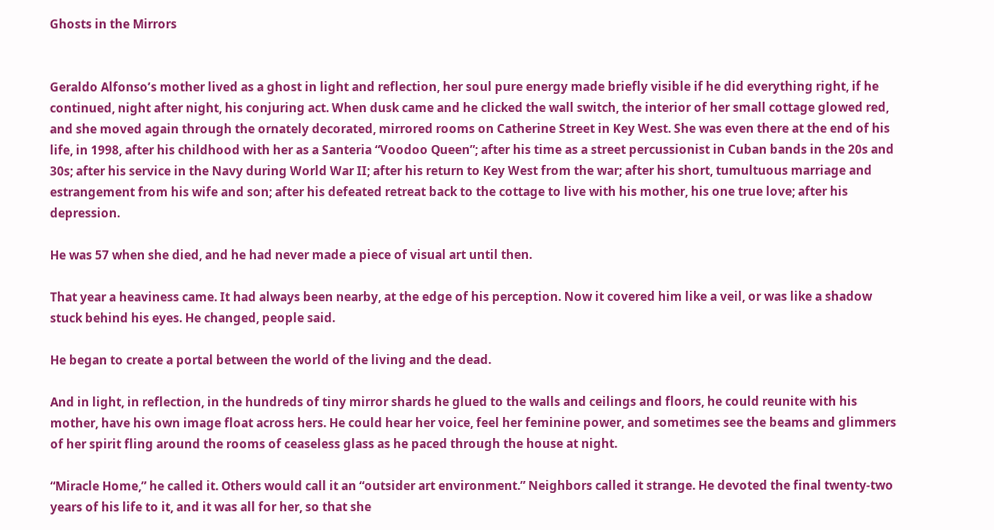Ghosts in the Mirrors


Geraldo Alfonso’s mother lived as a ghost in light and reflection, her soul pure energy made briefly visible if he did everything right, if he continued, night after night, his conjuring act. When dusk came and he clicked the wall switch, the interior of her small cottage glowed red, and she moved again through the ornately decorated, mirrored rooms on Catherine Street in Key West. She was even there at the end of his life, in 1998, after his childhood with her as a Santeria “Voodoo Queen”; after his time as a street percussionist in Cuban bands in the 20s and 30s; after his service in the Navy during World War II; after his return to Key West from the war; after his short, tumultuous marriage and estrangement from his wife and son; after his defeated retreat back to the cottage to live with his mother, his one true love; after his depression.

He was 57 when she died, and he had never made a piece of visual art until then.

That year a heaviness came. It had always been nearby, at the edge of his perception. Now it covered him like a veil, or was like a shadow stuck behind his eyes. He changed, people said.

He began to create a portal between the world of the living and the dead.

And in light, in reflection, in the hundreds of tiny mirror shards he glued to the walls and ceilings and floors, he could reunite with his mother, have his own image float across hers. He could hear her voice, feel her feminine power, and sometimes see the beams and glimmers of her spirit fling around the rooms of ceaseless glass as he paced through the house at night.

“Miracle Home,” he called it. Others would call it an “outsider art environment.” Neighbors called it strange. He devoted the final twenty-two years of his life to it, and it was all for her, so that she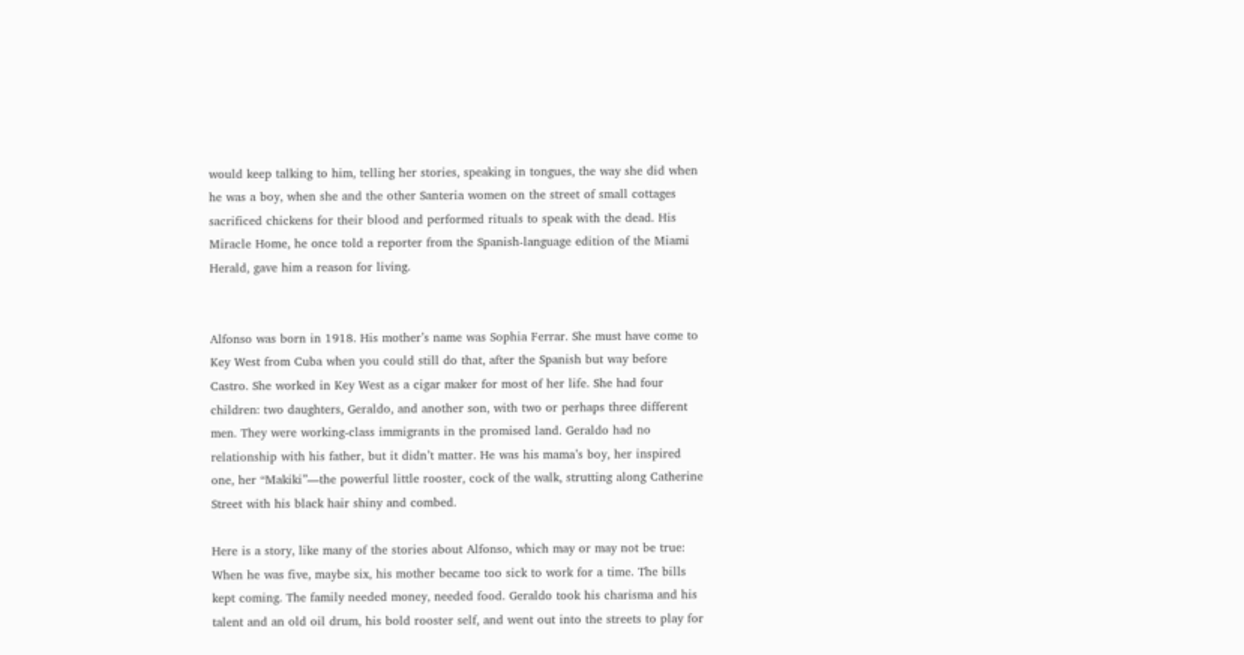would keep talking to him, telling her stories, speaking in tongues, the way she did when he was a boy, when she and the other Santeria women on the street of small cottages sacrificed chickens for their blood and performed rituals to speak with the dead. His Miracle Home, he once told a reporter from the Spanish-language edition of the Miami Herald, gave him a reason for living.


Alfonso was born in 1918. His mother’s name was Sophia Ferrar. She must have come to Key West from Cuba when you could still do that, after the Spanish but way before Castro. She worked in Key West as a cigar maker for most of her life. She had four children: two daughters, Geraldo, and another son, with two or perhaps three different men. They were working-class immigrants in the promised land. Geraldo had no relationship with his father, but it didn’t matter. He was his mama’s boy, her inspired one, her “Makiki”—the powerful little rooster, cock of the walk, strutting along Catherine Street with his black hair shiny and combed.

Here is a story, like many of the stories about Alfonso, which may or may not be true: When he was five, maybe six, his mother became too sick to work for a time. The bills kept coming. The family needed money, needed food. Geraldo took his charisma and his talent and an old oil drum, his bold rooster self, and went out into the streets to play for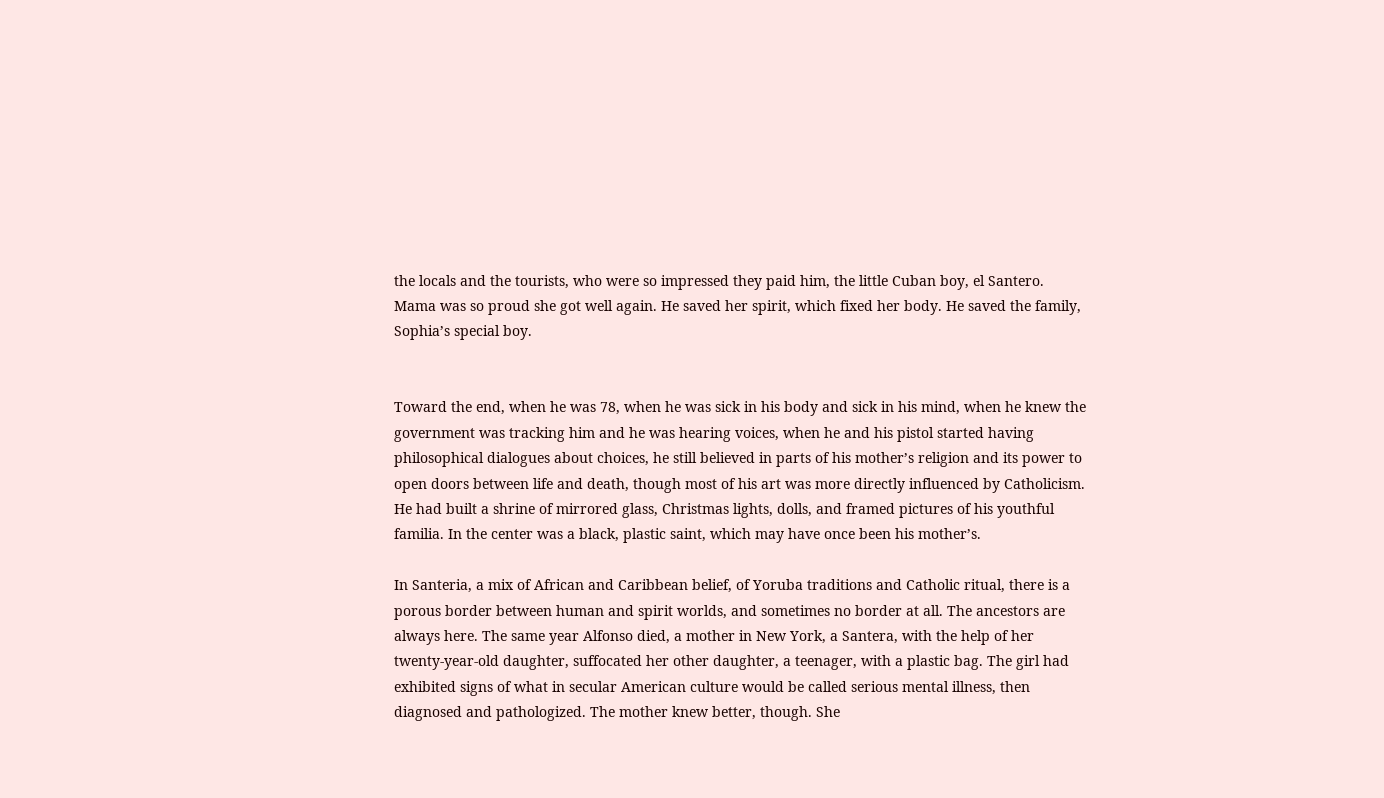the locals and the tourists, who were so impressed they paid him, the little Cuban boy, el Santero. Mama was so proud she got well again. He saved her spirit, which fixed her body. He saved the family, Sophia’s special boy.


Toward the end, when he was 78, when he was sick in his body and sick in his mind, when he knew the government was tracking him and he was hearing voices, when he and his pistol started having philosophical dialogues about choices, he still believed in parts of his mother’s religion and its power to open doors between life and death, though most of his art was more directly influenced by Catholicism. He had built a shrine of mirrored glass, Christmas lights, dolls, and framed pictures of his youthful familia. In the center was a black, plastic saint, which may have once been his mother’s.

In Santeria, a mix of African and Caribbean belief, of Yoruba traditions and Catholic ritual, there is a porous border between human and spirit worlds, and sometimes no border at all. The ancestors are always here. The same year Alfonso died, a mother in New York, a Santera, with the help of her twenty-year-old daughter, suffocated her other daughter, a teenager, with a plastic bag. The girl had exhibited signs of what in secular American culture would be called serious mental illness, then diagnosed and pathologized. The mother knew better, though. She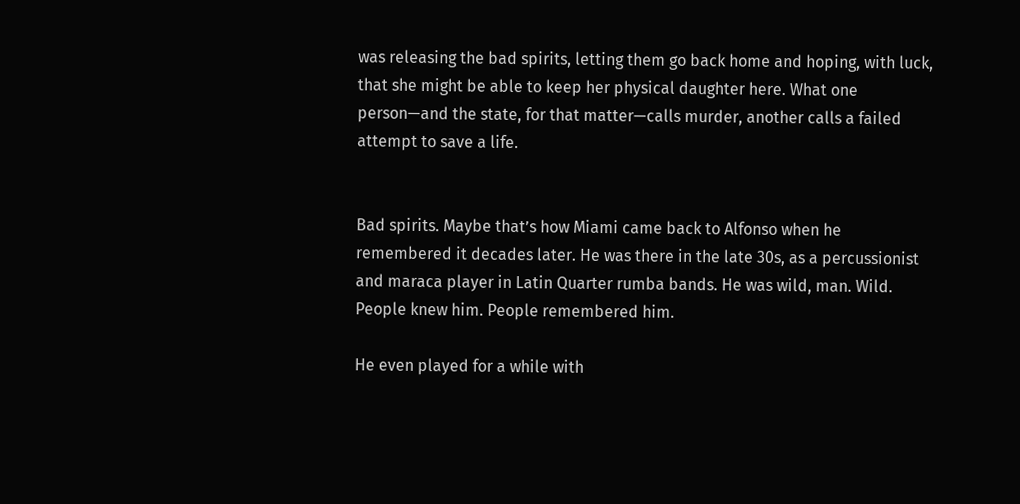was releasing the bad spirits, letting them go back home and hoping, with luck, that she might be able to keep her physical daughter here. What one person—and the state, for that matter—calls murder, another calls a failed attempt to save a life.


Bad spirits. Maybe that’s how Miami came back to Alfonso when he remembered it decades later. He was there in the late 30s, as a percussionist and maraca player in Latin Quarter rumba bands. He was wild, man. Wild. People knew him. People remembered him.

He even played for a while with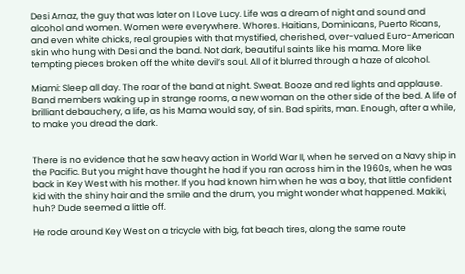Desi Arnaz, the guy that was later on I Love Lucy. Life was a dream of night and sound and alcohol and women. Women were everywhere. Whores. Haitians, Dominicans, Puerto Ricans, and even white chicks, real groupies with that mystified, cherished, over-valued Euro-American skin who hung with Desi and the band. Not dark, beautiful saints like his mama. More like tempting pieces broken off the white devil’s soul. All of it blurred through a haze of alcohol.

Miami: Sleep all day. The roar of the band at night. Sweat. Booze and red lights and applause. Band members waking up in strange rooms, a new woman on the other side of the bed. A life of brilliant debauchery, a life, as his Mama would say, of sin. Bad spirits, man. Enough, after a while, to make you dread the dark.


There is no evidence that he saw heavy action in World War II, when he served on a Navy ship in the Pacific. But you might have thought he had if you ran across him in the 1960s, when he was back in Key West with his mother. If you had known him when he was a boy, that little confident kid with the shiny hair and the smile and the drum, you might wonder what happened. Makiki, huh? Dude seemed a little off.

He rode around Key West on a tricycle with big, fat beach tires, along the same route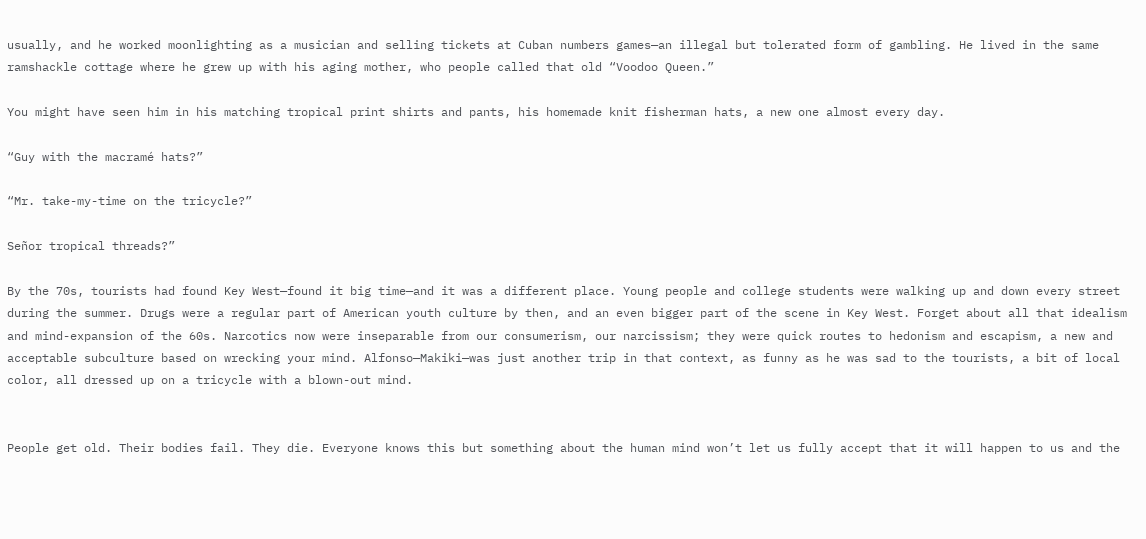usually, and he worked moonlighting as a musician and selling tickets at Cuban numbers games—an illegal but tolerated form of gambling. He lived in the same ramshackle cottage where he grew up with his aging mother, who people called that old “Voodoo Queen.”

You might have seen him in his matching tropical print shirts and pants, his homemade knit fisherman hats, a new one almost every day.

“Guy with the macramé hats?”

“Mr. take-my-time on the tricycle?”

Señor tropical threads?”

By the 70s, tourists had found Key West—found it big time—and it was a different place. Young people and college students were walking up and down every street during the summer. Drugs were a regular part of American youth culture by then, and an even bigger part of the scene in Key West. Forget about all that idealism and mind-expansion of the 60s. Narcotics now were inseparable from our consumerism, our narcissism; they were quick routes to hedonism and escapism, a new and acceptable subculture based on wrecking your mind. Alfonso—Makiki—was just another trip in that context, as funny as he was sad to the tourists, a bit of local color, all dressed up on a tricycle with a blown-out mind.


People get old. Their bodies fail. They die. Everyone knows this but something about the human mind won’t let us fully accept that it will happen to us and the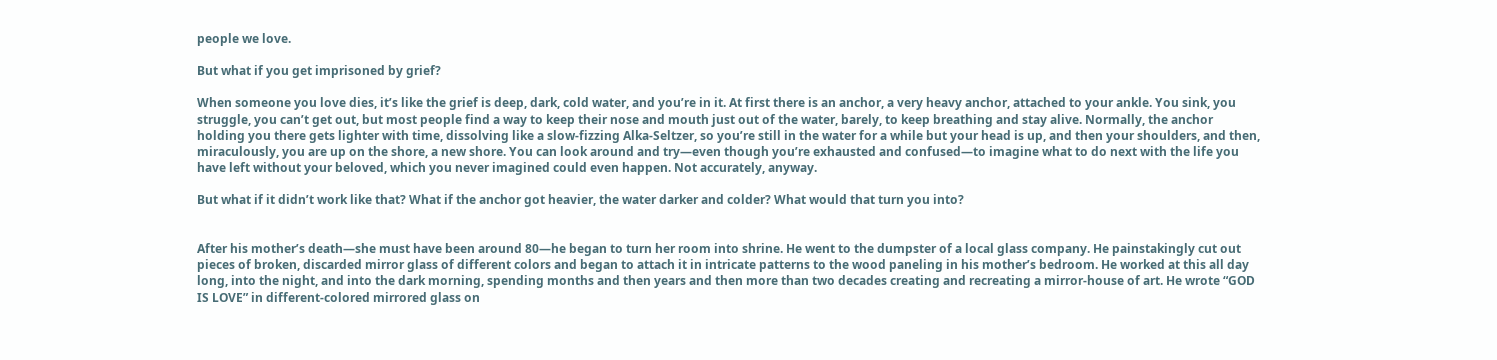people we love.

But what if you get imprisoned by grief?

When someone you love dies, it’s like the grief is deep, dark, cold water, and you’re in it. At first there is an anchor, a very heavy anchor, attached to your ankle. You sink, you struggle, you can’t get out, but most people find a way to keep their nose and mouth just out of the water, barely, to keep breathing and stay alive. Normally, the anchor holding you there gets lighter with time, dissolving like a slow-fizzing Alka-Seltzer, so you’re still in the water for a while but your head is up, and then your shoulders, and then, miraculously, you are up on the shore, a new shore. You can look around and try—even though you’re exhausted and confused—to imagine what to do next with the life you have left without your beloved, which you never imagined could even happen. Not accurately, anyway.

But what if it didn’t work like that? What if the anchor got heavier, the water darker and colder? What would that turn you into?


After his mother’s death—she must have been around 80—he began to turn her room into shrine. He went to the dumpster of a local glass company. He painstakingly cut out pieces of broken, discarded mirror glass of different colors and began to attach it in intricate patterns to the wood paneling in his mother’s bedroom. He worked at this all day long, into the night, and into the dark morning, spending months and then years and then more than two decades creating and recreating a mirror-house of art. He wrote “GOD IS LOVE” in different-colored mirrored glass on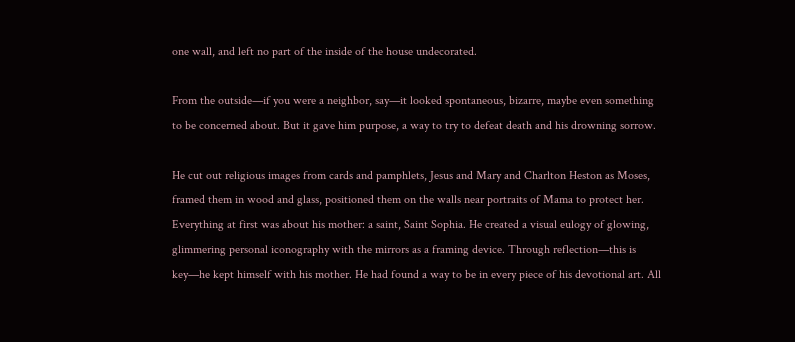one wall, and left no part of the inside of the house undecorated.

From the outside—if you were a neighbor, say—it looked spontaneous, bizarre, maybe even something to be concerned about. But it gave him purpose, a way to try to defeat death and his drowning sorrow.

He cut out religious images from cards and pamphlets, Jesus and Mary and Charlton Heston as Moses, framed them in wood and glass, positioned them on the walls near portraits of Mama to protect her. Everything at first was about his mother: a saint, Saint Sophia. He created a visual eulogy of glowing, glimmering personal iconography with the mirrors as a framing device. Through reflection—this is key—he kept himself with his mother. He had found a way to be in every piece of his devotional art. All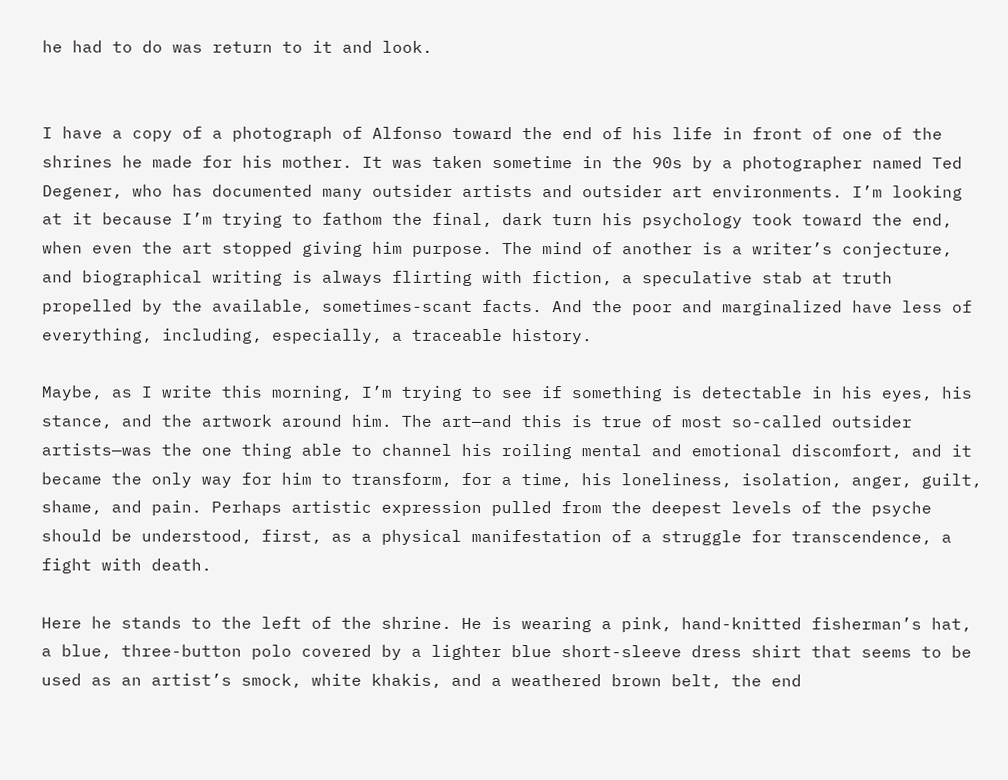he had to do was return to it and look.


I have a copy of a photograph of Alfonso toward the end of his life in front of one of the shrines he made for his mother. It was taken sometime in the 90s by a photographer named Ted Degener, who has documented many outsider artists and outsider art environments. I’m looking at it because I’m trying to fathom the final, dark turn his psychology took toward the end, when even the art stopped giving him purpose. The mind of another is a writer’s conjecture, and biographical writing is always flirting with fiction, a speculative stab at truth propelled by the available, sometimes-scant facts. And the poor and marginalized have less of everything, including, especially, a traceable history.

Maybe, as I write this morning, I’m trying to see if something is detectable in his eyes, his stance, and the artwork around him. The art—and this is true of most so-called outsider artists—was the one thing able to channel his roiling mental and emotional discomfort, and it became the only way for him to transform, for a time, his loneliness, isolation, anger, guilt, shame, and pain. Perhaps artistic expression pulled from the deepest levels of the psyche should be understood, first, as a physical manifestation of a struggle for transcendence, a fight with death.

Here he stands to the left of the shrine. He is wearing a pink, hand-knitted fisherman’s hat, a blue, three-button polo covered by a lighter blue short-sleeve dress shirt that seems to be used as an artist’s smock, white khakis, and a weathered brown belt, the end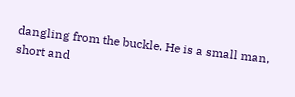dangling from the buckle. He is a small man, short and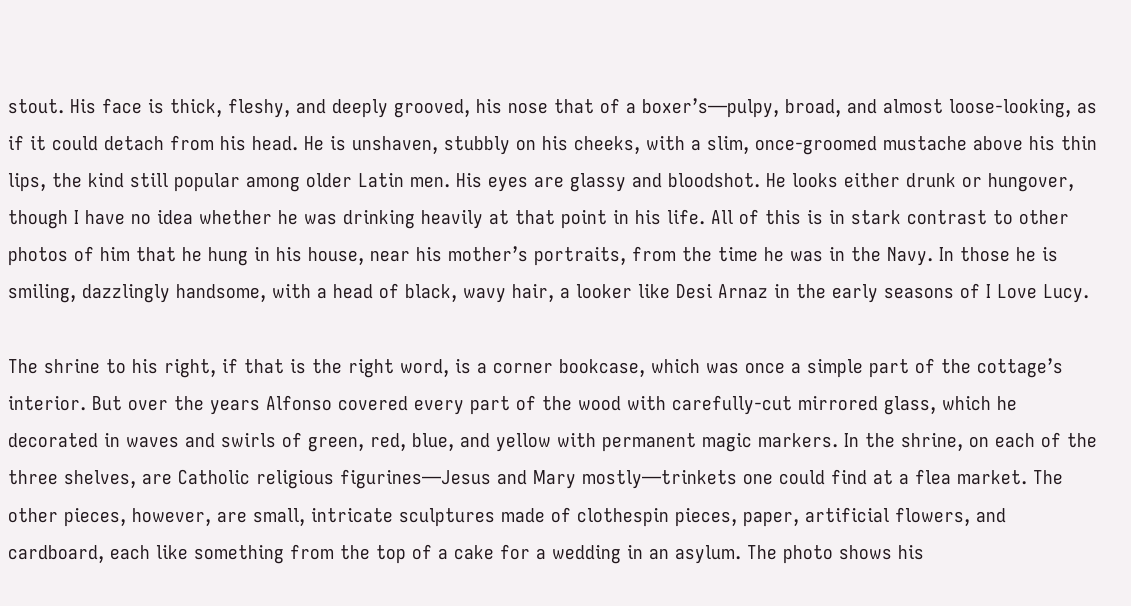stout. His face is thick, fleshy, and deeply grooved, his nose that of a boxer’s—pulpy, broad, and almost loose-looking, as if it could detach from his head. He is unshaven, stubbly on his cheeks, with a slim, once-groomed mustache above his thin lips, the kind still popular among older Latin men. His eyes are glassy and bloodshot. He looks either drunk or hungover, though I have no idea whether he was drinking heavily at that point in his life. All of this is in stark contrast to other photos of him that he hung in his house, near his mother’s portraits, from the time he was in the Navy. In those he is smiling, dazzlingly handsome, with a head of black, wavy hair, a looker like Desi Arnaz in the early seasons of I Love Lucy.

The shrine to his right, if that is the right word, is a corner bookcase, which was once a simple part of the cottage’s interior. But over the years Alfonso covered every part of the wood with carefully-cut mirrored glass, which he decorated in waves and swirls of green, red, blue, and yellow with permanent magic markers. In the shrine, on each of the three shelves, are Catholic religious figurines—Jesus and Mary mostly—trinkets one could find at a flea market. The other pieces, however, are small, intricate sculptures made of clothespin pieces, paper, artificial flowers, and cardboard, each like something from the top of a cake for a wedding in an asylum. The photo shows his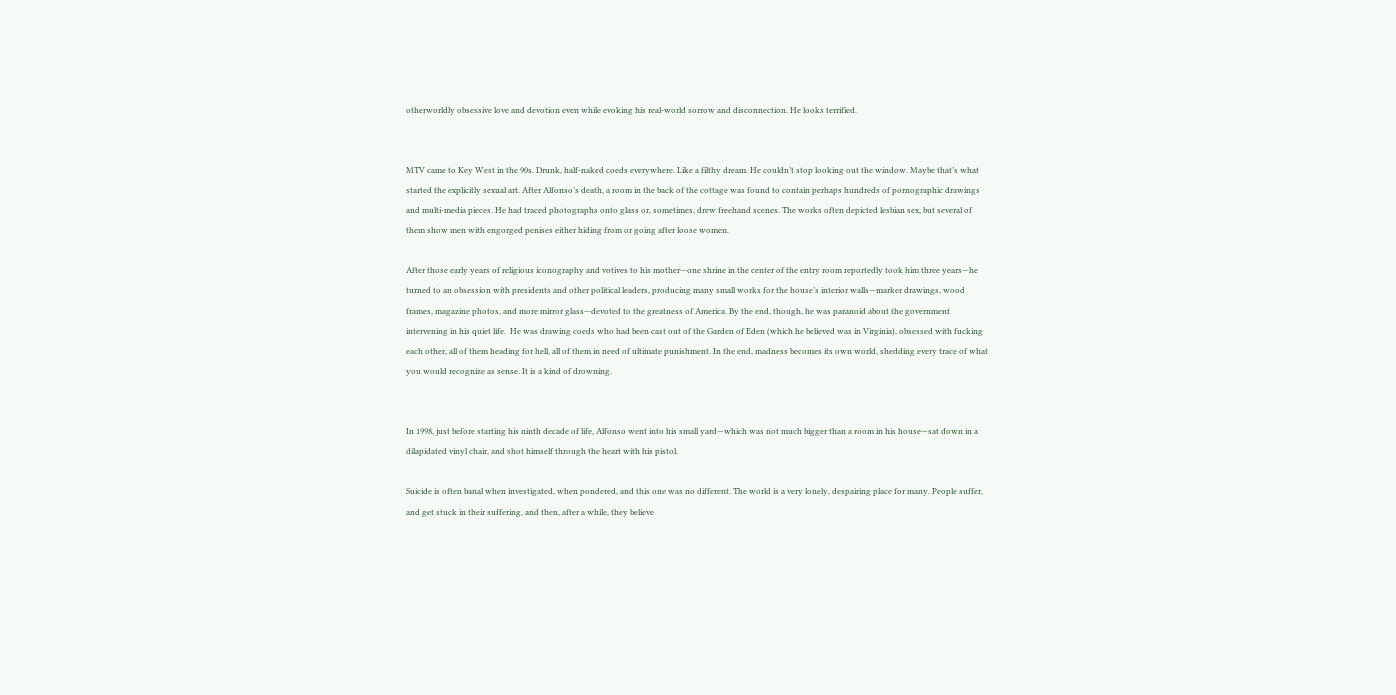otherworldly obsessive love and devotion even while evoking his real-world sorrow and disconnection. He looks terrified.


MTV came to Key West in the 90s. Drunk, half-naked coeds everywhere. Like a filthy dream. He couldn’t stop looking out the window. Maybe that’s what started the explicitly sexual art. After Alfonso’s death, a room in the back of the cottage was found to contain perhaps hundreds of pornographic drawings and multi-media pieces. He had traced photographs onto glass or, sometimes, drew freehand scenes. The works often depicted lesbian sex, but several of them show men with engorged penises either hiding from or going after loose women.

After those early years of religious iconography and votives to his mother—one shrine in the center of the entry room reportedly took him three years—he turned to an obsession with presidents and other political leaders, producing many small works for the house’s interior walls—marker drawings, wood frames, magazine photos, and more mirror glass—devoted to the greatness of America. By the end, though, he was paranoid about the government intervening in his quiet life.  He was drawing coeds who had been cast out of the Garden of Eden (which he believed was in Virginia), obsessed with fucking each other, all of them heading for hell, all of them in need of ultimate punishment. In the end, madness becomes its own world, shedding every trace of what you would recognize as sense. It is a kind of drowning.


In 1998, just before starting his ninth decade of life, Alfonso went into his small yard—which was not much bigger than a room in his house—sat down in a dilapidated vinyl chair, and shot himself through the heart with his pistol.

Suicide is often banal when investigated, when pondered, and this one was no different. The world is a very lonely, despairing place for many. People suffer, and get stuck in their suffering, and then, after a while, they believe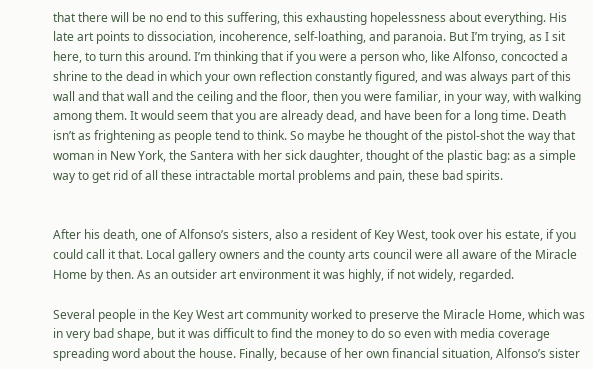that there will be no end to this suffering, this exhausting hopelessness about everything. His late art points to dissociation, incoherence, self-loathing, and paranoia. But I’m trying, as I sit here, to turn this around. I’m thinking that if you were a person who, like Alfonso, concocted a shrine to the dead in which your own reflection constantly figured, and was always part of this wall and that wall and the ceiling and the floor, then you were familiar, in your way, with walking among them. It would seem that you are already dead, and have been for a long time. Death isn’t as frightening as people tend to think. So maybe he thought of the pistol-shot the way that woman in New York, the Santera with her sick daughter, thought of the plastic bag: as a simple way to get rid of all these intractable mortal problems and pain, these bad spirits.


After his death, one of Alfonso’s sisters, also a resident of Key West, took over his estate, if you could call it that. Local gallery owners and the county arts council were all aware of the Miracle Home by then. As an outsider art environment it was highly, if not widely, regarded.

Several people in the Key West art community worked to preserve the Miracle Home, which was in very bad shape, but it was difficult to find the money to do so even with media coverage spreading word about the house. Finally, because of her own financial situation, Alfonso’s sister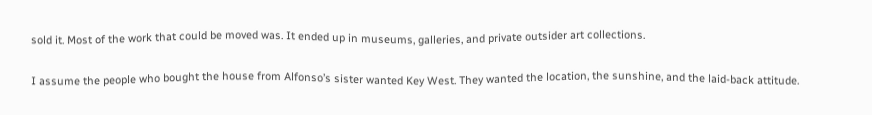sold it. Most of the work that could be moved was. It ended up in museums, galleries, and private outsider art collections.

I assume the people who bought the house from Alfonso’s sister wanted Key West. They wanted the location, the sunshine, and the laid-back attitude.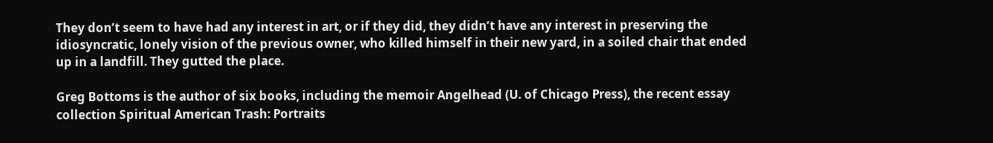They don’t seem to have had any interest in art, or if they did, they didn’t have any interest in preserving the idiosyncratic, lonely vision of the previous owner, who killed himself in their new yard, in a soiled chair that ended up in a landfill. They gutted the place.

Greg Bottoms is the author of six books, including the memoir Angelhead (U. of Chicago Press), the recent essay collection Spiritual American Trash: Portraits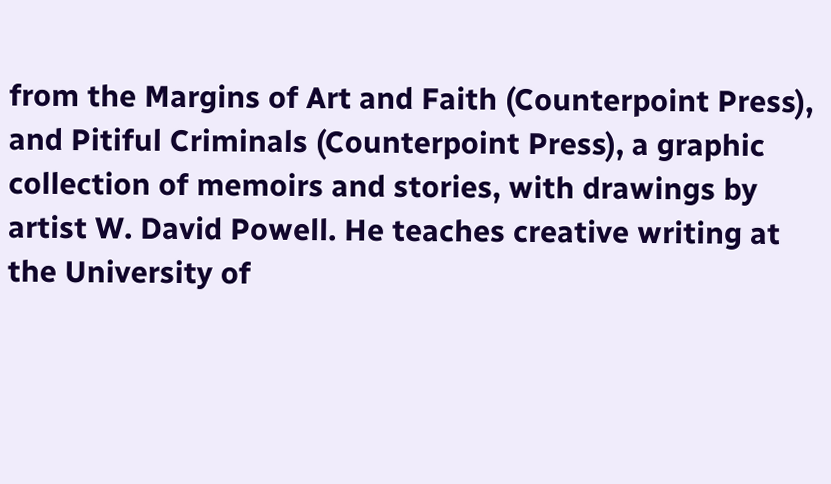from the Margins of Art and Faith (Counterpoint Press), and Pitiful Criminals (Counterpoint Press), a graphic collection of memoirs and stories, with drawings by artist W. David Powell. He teaches creative writing at the University of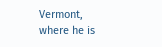Vermont, where he is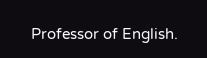Professor of English.